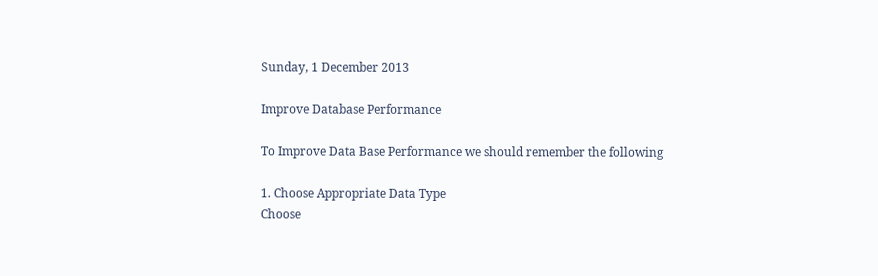Sunday, 1 December 2013

Improve Database Performance

To Improve Data Base Performance we should remember the following

1. Choose Appropriate Data Type
Choose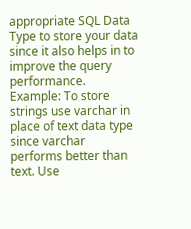appropriate SQL Data Type to store your data since it also helps in to improve the query performance. Example: To store strings use varchar in place of text data type since varchar performs better than text. Use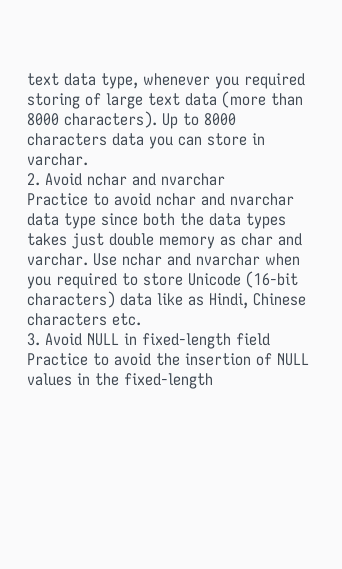text data type, whenever you required storing of large text data (more than 8000 characters). Up to 8000 characters data you can store in varchar.
2. Avoid nchar and nvarchar
Practice to avoid nchar and nvarchar data type since both the data types takes just double memory as char and varchar. Use nchar and nvarchar when you required to store Unicode (16-bit characters) data like as Hindi, Chinese characters etc.
3. Avoid NULL in fixed-length field
Practice to avoid the insertion of NULL values in the fixed-length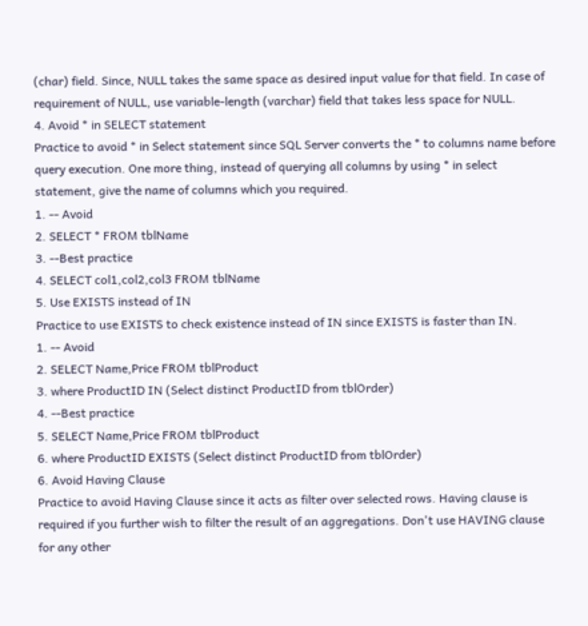(char) field. Since, NULL takes the same space as desired input value for that field. In case of requirement of NULL, use variable-length (varchar) field that takes less space for NULL.
4. Avoid * in SELECT statement
Practice to avoid * in Select statement since SQL Server converts the * to columns name before query execution. One more thing, instead of querying all columns by using * in select statement, give the name of columns which you required.
1. -- Avoid
2. SELECT * FROM tblName
3. --Best practice
4. SELECT col1,col2,col3 FROM tblName
5. Use EXISTS instead of IN
Practice to use EXISTS to check existence instead of IN since EXISTS is faster than IN.
1. -- Avoid
2. SELECT Name,Price FROM tblProduct
3. where ProductID IN (Select distinct ProductID from tblOrder)
4. --Best practice
5. SELECT Name,Price FROM tblProduct
6. where ProductID EXISTS (Select distinct ProductID from tblOrder)
6. Avoid Having Clause
Practice to avoid Having Clause since it acts as filter over selected rows. Having clause is required if you further wish to filter the result of an aggregations. Don't use HAVING clause for any other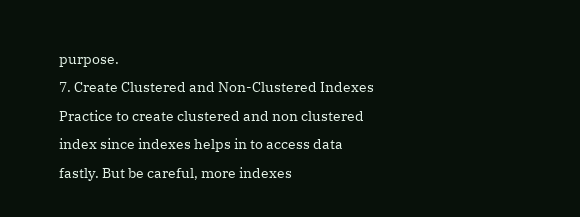purpose.
7. Create Clustered and Non-Clustered Indexes
Practice to create clustered and non clustered index since indexes helps in to access data fastly. But be careful, more indexes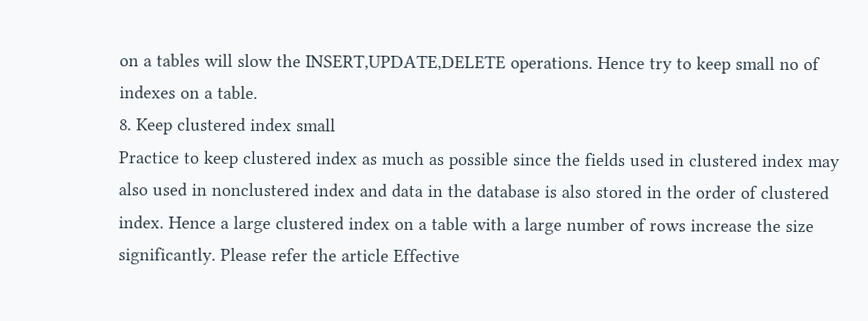on a tables will slow the INSERT,UPDATE,DELETE operations. Hence try to keep small no of indexes on a table.
8. Keep clustered index small
Practice to keep clustered index as much as possible since the fields used in clustered index may also used in nonclustered index and data in the database is also stored in the order of clustered index. Hence a large clustered index on a table with a large number of rows increase the size significantly. Please refer the article Effective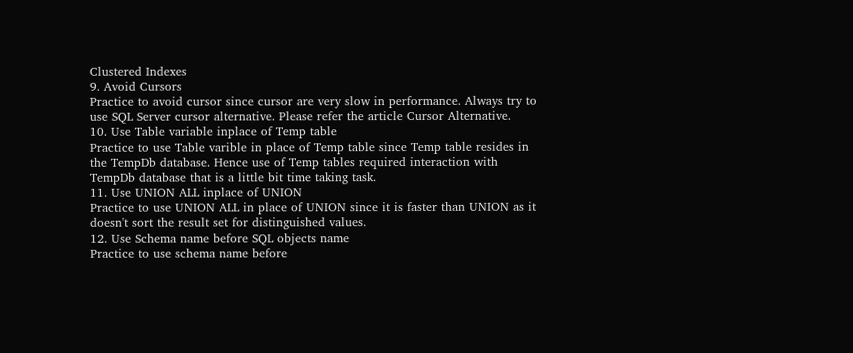Clustered Indexes
9. Avoid Cursors
Practice to avoid cursor since cursor are very slow in performance. Always try to use SQL Server cursor alternative. Please refer the article Cursor Alternative.
10. Use Table variable inplace of Temp table
Practice to use Table varible in place of Temp table since Temp table resides in the TempDb database. Hence use of Temp tables required interaction with TempDb database that is a little bit time taking task.
11. Use UNION ALL inplace of UNION
Practice to use UNION ALL in place of UNION since it is faster than UNION as it doesn't sort the result set for distinguished values.
12. Use Schema name before SQL objects name
Practice to use schema name before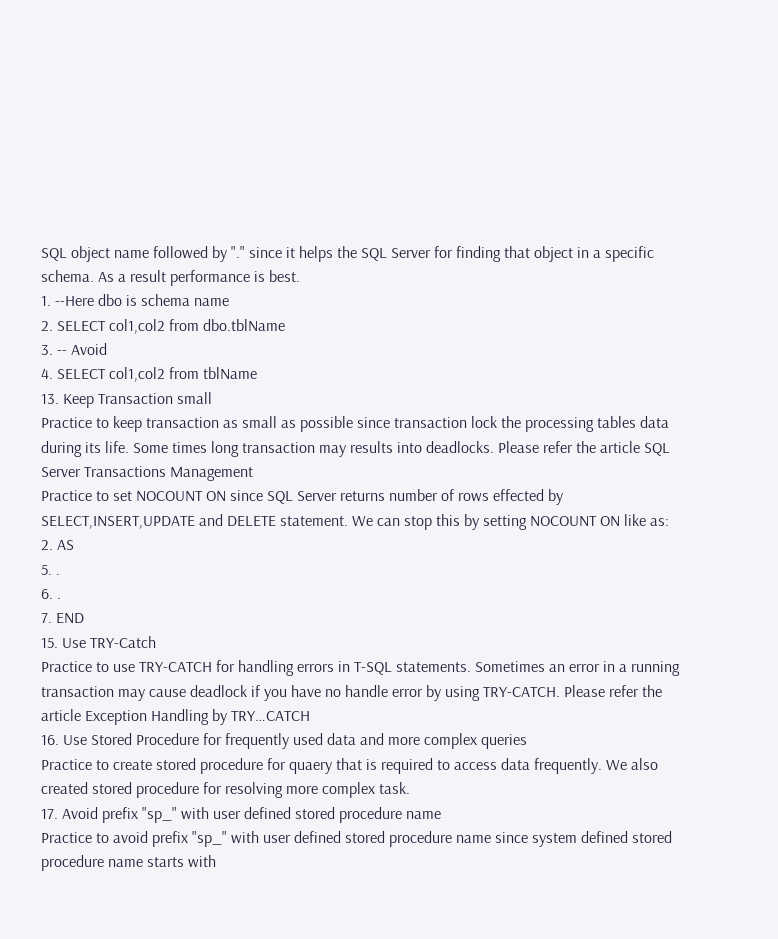SQL object name followed by "." since it helps the SQL Server for finding that object in a specific schema. As a result performance is best.
1. --Here dbo is schema name
2. SELECT col1,col2 from dbo.tblName
3. -- Avoid
4. SELECT col1,col2 from tblName
13. Keep Transaction small
Practice to keep transaction as small as possible since transaction lock the processing tables data during its life. Some times long transaction may results into deadlocks. Please refer the article SQL Server Transactions Management
Practice to set NOCOUNT ON since SQL Server returns number of rows effected by SELECT,INSERT,UPDATE and DELETE statement. We can stop this by setting NOCOUNT ON like as:
2. AS
5. .
6. .
7. END
15. Use TRY-Catch
Practice to use TRY-CATCH for handling errors in T-SQL statements. Sometimes an error in a running transaction may cause deadlock if you have no handle error by using TRY-CATCH. Please refer the article Exception Handling by TRY…CATCH
16. Use Stored Procedure for frequently used data and more complex queries
Practice to create stored procedure for quaery that is required to access data frequently. We also created stored procedure for resolving more complex task.
17. Avoid prefix "sp_" with user defined stored procedure name
Practice to avoid prefix "sp_" with user defined stored procedure name since system defined stored procedure name starts with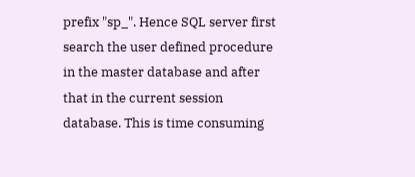prefix "sp_". Hence SQL server first search the user defined procedure in the master database and after that in the current session database. This is time consuming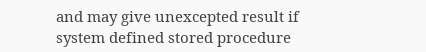and may give unexcepted result if system defined stored procedure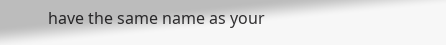have the same name as your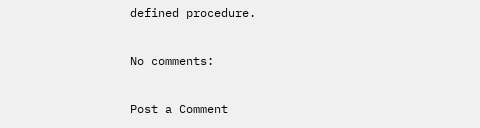defined procedure.

No comments:

Post a Comment